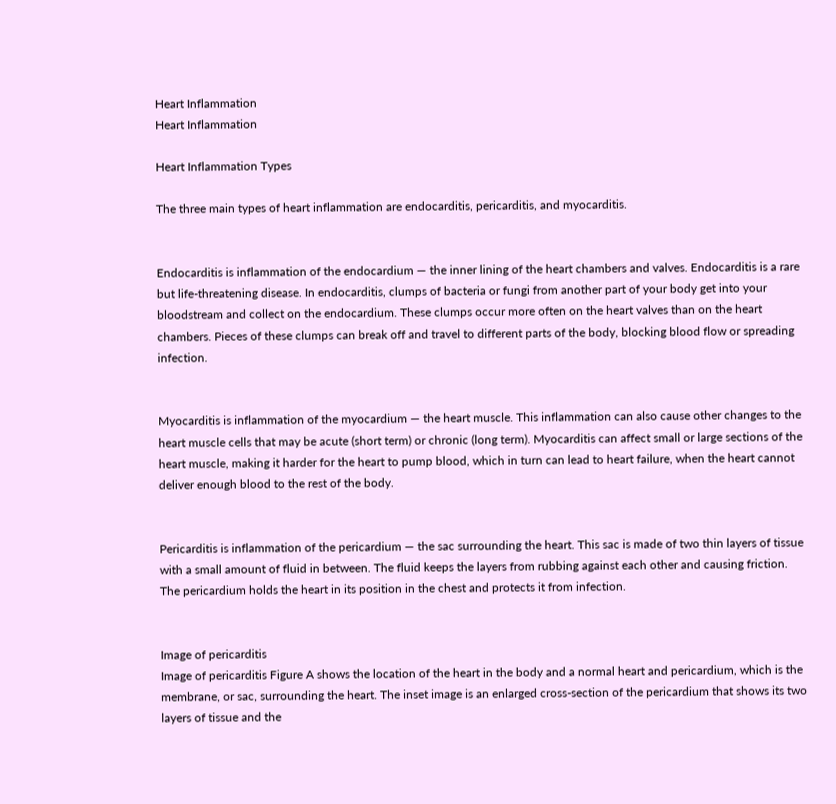Heart Inflammation
Heart Inflammation

Heart Inflammation Types

The three main types of heart inflammation are endocarditis, pericarditis, and myocarditis.


Endocarditis is inflammation of the endocardium — the inner lining of the heart chambers and valves. Endocarditis is a rare but life-threatening disease. In endocarditis, clumps of bacteria or fungi from another part of your body get into your bloodstream and collect on the endocardium. These clumps occur more often on the heart valves than on the heart chambers. Pieces of these clumps can break off and travel to different parts of the body, blocking blood flow or spreading infection.


Myocarditis is inflammation of the myocardium — the heart muscle. This inflammation can also cause other changes to the heart muscle cells that may be acute (short term) or chronic (long term). Myocarditis can affect small or large sections of the heart muscle, making it harder for the heart to pump blood, which in turn can lead to heart failure, when the heart cannot deliver enough blood to the rest of the body.


Pericarditis is inflammation of the pericardium — the sac surrounding the heart. This sac is made of two thin layers of tissue with a small amount of fluid in between. The fluid keeps the layers from rubbing against each other and causing friction. The pericardium holds the heart in its position in the chest and protects it from infection.


Image of pericarditis
Image of pericarditis Figure A shows the location of the heart in the body and a normal heart and pericardium, which is the membrane, or sac, surrounding the heart. The inset image is an enlarged cross-section of the pericardium that shows its two layers of tissue and the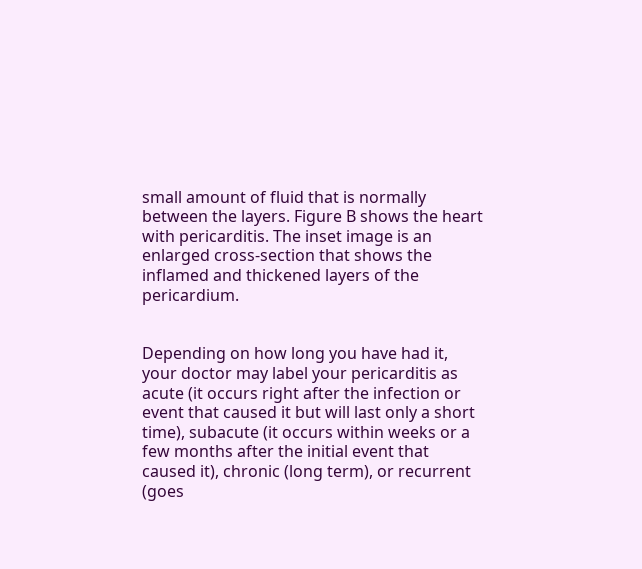small amount of fluid that is normally between the layers. Figure B shows the heart with pericarditis. The inset image is an enlarged cross-section that shows the inflamed and thickened layers of the pericardium.


Depending on how long you have had it, your doctor may label your pericarditis as acute (it occurs right after the infection or event that caused it but will last only a short time), subacute (it occurs within weeks or a few months after the initial event that caused it), chronic (long term), or recurrent (goes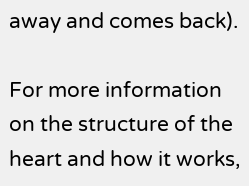away and comes back).

For more information on the structure of the heart and how it works,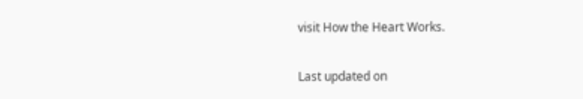visit How the Heart Works.

Last updated on